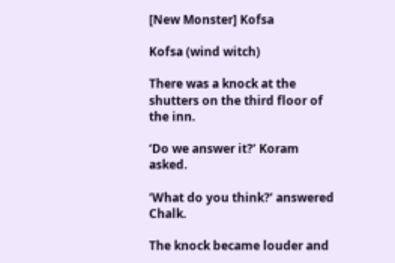[New Monster] Kofsa

Kofsa (wind witch)

There was a knock at the shutters on the third floor of the inn.

‘Do we answer it?’ Koram asked.

‘What do you think?’ answered Chalk.

The knock became louder and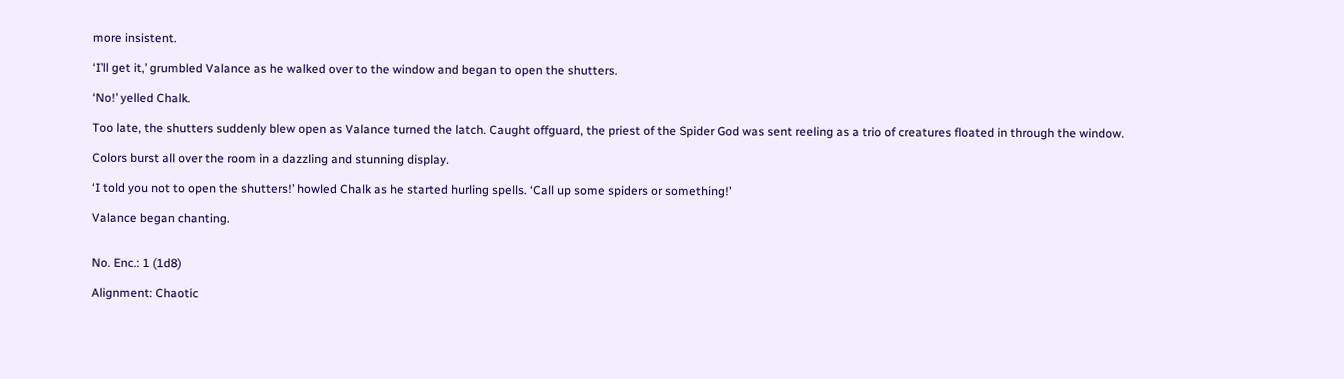more insistent.

‘I’ll get it,’ grumbled Valance as he walked over to the window and began to open the shutters.

‘No!’ yelled Chalk.

Too late, the shutters suddenly blew open as Valance turned the latch. Caught offguard, the priest of the Spider God was sent reeling as a trio of creatures floated in through the window.

Colors burst all over the room in a dazzling and stunning display.

‘I told you not to open the shutters!’ howled Chalk as he started hurling spells. ‘Call up some spiders or something!’

Valance began chanting.


No. Enc.: 1 (1d8)

Alignment: Chaotic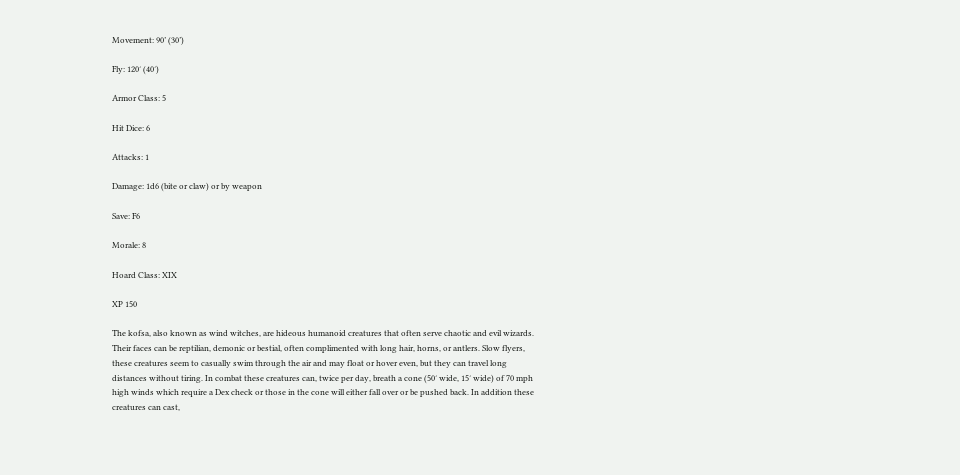Movement: 90’ (30’)

Fly: 120′ (40′)

Armor Class: 5

Hit Dice: 6

Attacks: 1

Damage: 1d6 (bite or claw) or by weapon

Save: F6

Morale: 8

Hoard Class: XIX

XP 150

The kofsa, also known as wind witches, are hideous humanoid creatures that often serve chaotic and evil wizards. Their faces can be reptilian, demonic or bestial, often complimented with long hair, horns, or antlers. Slow flyers, these creatures seem to casually swim through the air and may float or hover even, but they can travel long distances without tiring. In combat these creatures can, twice per day, breath a cone (50′ wide, 15′ wide) of 70 mph high winds which require a Dex check or those in the cone will either fall over or be pushed back. In addition these creatures can cast,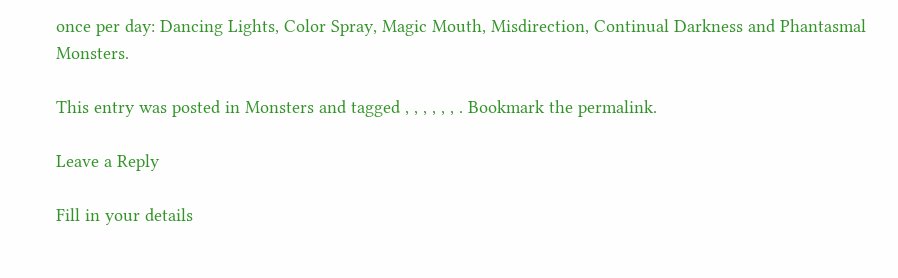once per day: Dancing Lights, Color Spray, Magic Mouth, Misdirection, Continual Darkness and Phantasmal Monsters.

This entry was posted in Monsters and tagged , , , , , , . Bookmark the permalink.

Leave a Reply

Fill in your details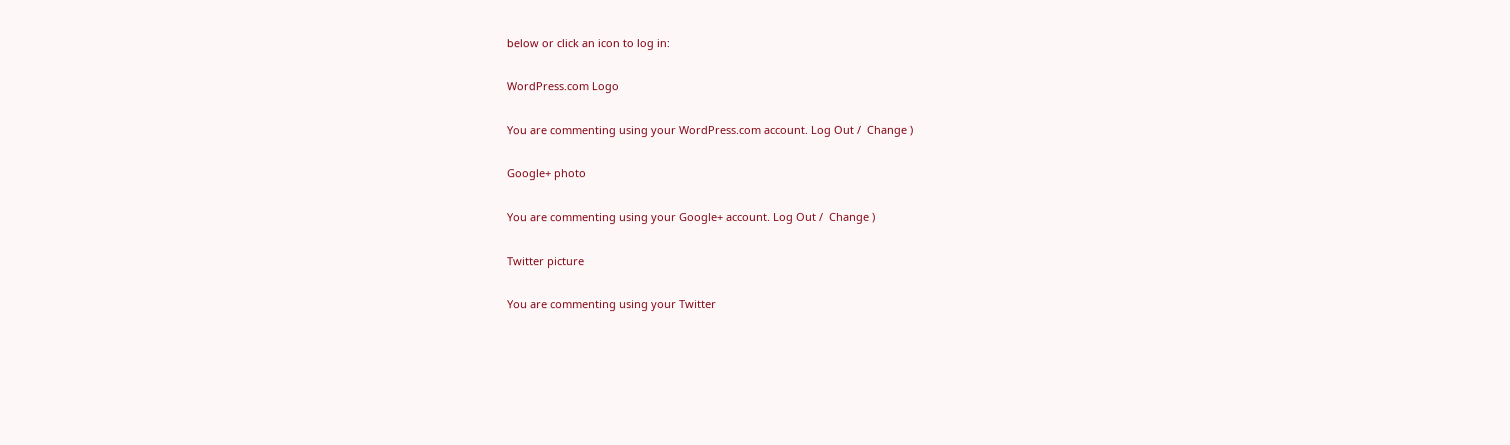below or click an icon to log in:

WordPress.com Logo

You are commenting using your WordPress.com account. Log Out /  Change )

Google+ photo

You are commenting using your Google+ account. Log Out /  Change )

Twitter picture

You are commenting using your Twitter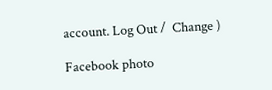account. Log Out /  Change )

Facebook photo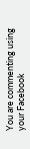You are commenting using your Facebook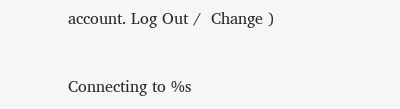account. Log Out /  Change )


Connecting to %s